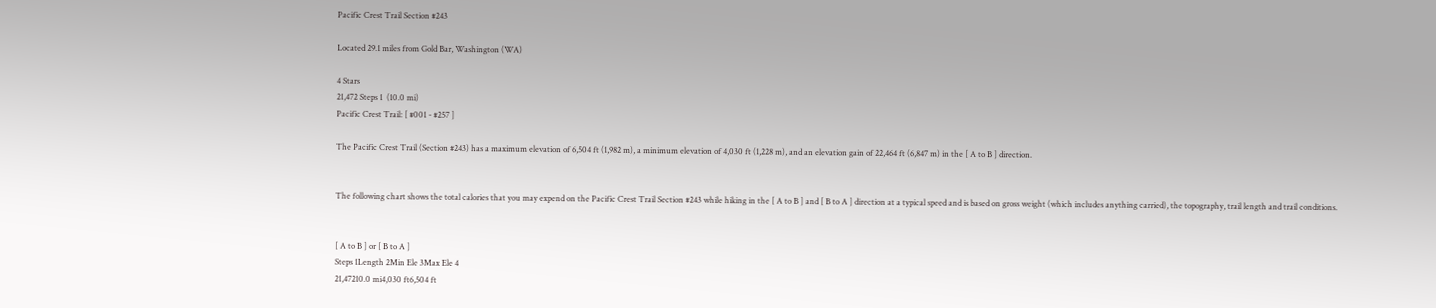Pacific Crest Trail Section #243

Located 29.1 miles from Gold Bar, Washington (WA)

4 Stars
21,472 Steps 1  (10.0 mi)
Pacific Crest Trail: [ #001 - #257 ]

The Pacific Crest Trail (Section #243) has a maximum elevation of 6,504 ft (1,982 m), a minimum elevation of 4,030 ft (1,228 m), and an elevation gain of 22,464 ft (6,847 m) in the [ A to B ] direction.


The following chart shows the total calories that you may expend on the Pacific Crest Trail Section #243 while hiking in the [ A to B ] and [ B to A ] direction at a typical speed and is based on gross weight (which includes anything carried), the topography, trail length and trail conditions.


[ A to B ] or [ B to A ]
Steps 1Length 2Min Ele 3Max Ele 4
21,47210.0 mi4,030 ft6,504 ft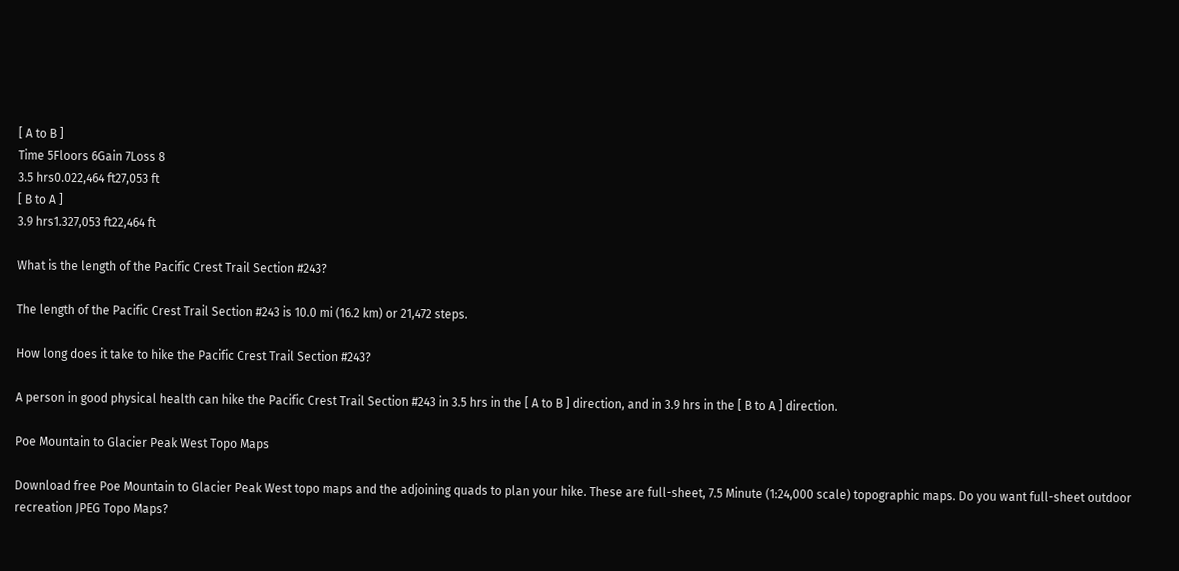[ A to B ]
Time 5Floors 6Gain 7Loss 8
3.5 hrs0.022,464 ft27,053 ft
[ B to A ]
3.9 hrs1.327,053 ft22,464 ft

What is the length of the Pacific Crest Trail Section #243?

The length of the Pacific Crest Trail Section #243 is 10.0 mi (16.2 km) or 21,472 steps.

How long does it take to hike the Pacific Crest Trail Section #243?

A person in good physical health can hike the Pacific Crest Trail Section #243 in 3.5 hrs in the [ A to B ] direction, and in 3.9 hrs in the [ B to A ] direction.

Poe Mountain to Glacier Peak West Topo Maps

Download free Poe Mountain to Glacier Peak West topo maps and the adjoining quads to plan your hike. These are full-sheet, 7.5 Minute (1:24,000 scale) topographic maps. Do you want full-sheet outdoor recreation JPEG Topo Maps?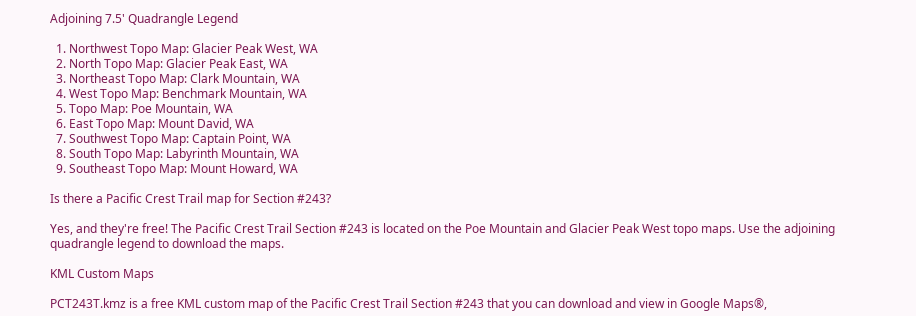Adjoining 7.5' Quadrangle Legend

  1. Northwest Topo Map: Glacier Peak West, WA
  2. North Topo Map: Glacier Peak East, WA
  3. Northeast Topo Map: Clark Mountain, WA
  4. West Topo Map: Benchmark Mountain, WA
  5. Topo Map: Poe Mountain, WA
  6. East Topo Map: Mount David, WA
  7. Southwest Topo Map: Captain Point, WA
  8. South Topo Map: Labyrinth Mountain, WA
  9. Southeast Topo Map: Mount Howard, WA

Is there a Pacific Crest Trail map for Section #243?

Yes, and they're free! The Pacific Crest Trail Section #243 is located on the Poe Mountain and Glacier Peak West topo maps. Use the adjoining quadrangle legend to download the maps.

KML Custom Maps

PCT243T.kmz is a free KML custom map of the Pacific Crest Trail Section #243 that you can download and view in Google Maps®,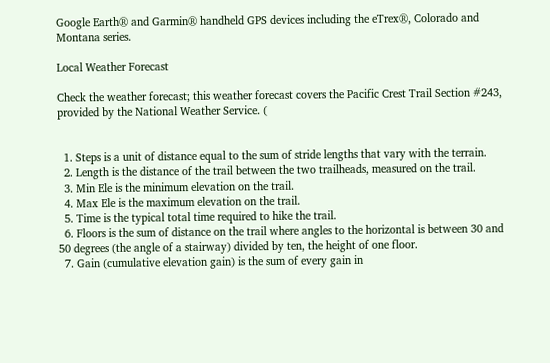Google Earth® and Garmin® handheld GPS devices including the eTrex®, Colorado and Montana series.

Local Weather Forecast

Check the weather forecast; this weather forecast covers the Pacific Crest Trail Section #243, provided by the National Weather Service. (


  1. Steps is a unit of distance equal to the sum of stride lengths that vary with the terrain.
  2. Length is the distance of the trail between the two trailheads, measured on the trail.
  3. Min Ele is the minimum elevation on the trail.
  4. Max Ele is the maximum elevation on the trail.
  5. Time is the typical total time required to hike the trail.
  6. Floors is the sum of distance on the trail where angles to the horizontal is between 30 and 50 degrees (the angle of a stairway) divided by ten, the height of one floor.
  7. Gain (cumulative elevation gain) is the sum of every gain in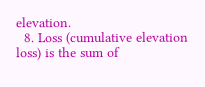elevation.
  8. Loss (cumulative elevation loss) is the sum of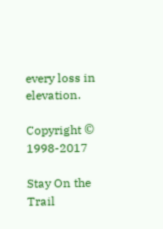every loss in elevation.

Copyright © 1998-2017

Stay On the Trail